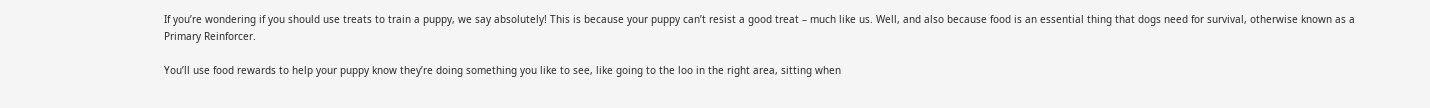If you’re wondering if you should use treats to train a puppy, we say absolutely! This is because your puppy can’t resist a good treat – much like us. Well, and also because food is an essential thing that dogs need for survival, otherwise known as a Primary Reinforcer.

You’ll use food rewards to help your puppy know they’re doing something you like to see, like going to the loo in the right area, sitting when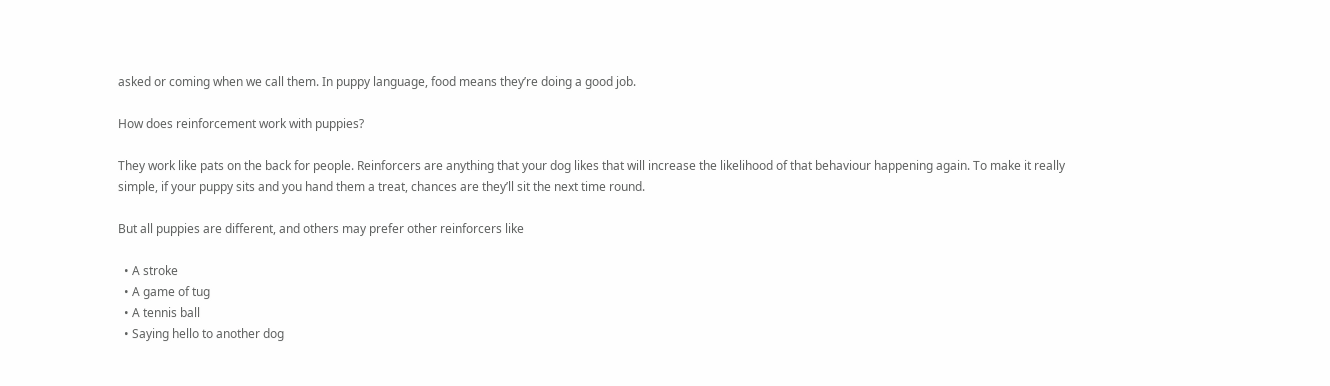asked or coming when we call them. In puppy language, food means they’re doing a good job.

How does reinforcement work with puppies?

They work like pats on the back for people. Reinforcers are anything that your dog likes that will increase the likelihood of that behaviour happening again. To make it really simple, if your puppy sits and you hand them a treat, chances are they’ll sit the next time round.

But all puppies are different, and others may prefer other reinforcers like

  • A stroke
  • A game of tug
  • A tennis ball
  • Saying hello to another dog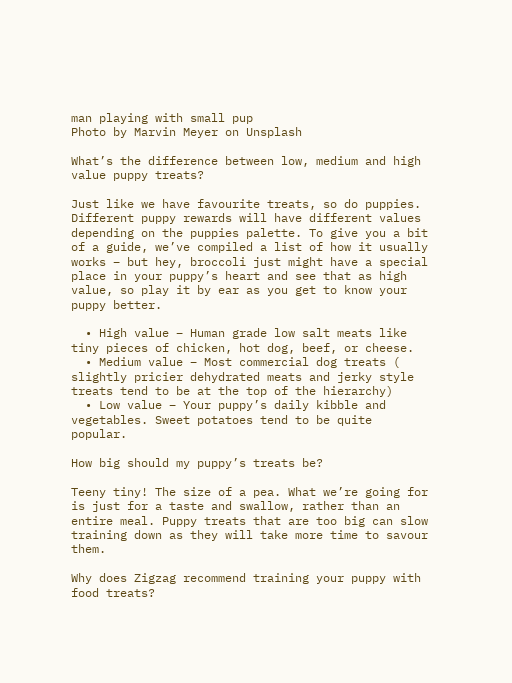man playing with small pup
Photo by Marvin Meyer on Unsplash

What’s the difference between low, medium and high value puppy treats?

Just like we have favourite treats, so do puppies. Different puppy rewards will have different values depending on the puppies palette. To give you a bit of a guide, we’ve compiled a list of how it usually works – but hey, broccoli just might have a special place in your puppy’s heart and see that as high value, so play it by ear as you get to know your puppy better.

  • High value – Human grade low salt meats like tiny pieces of chicken, hot dog, beef, or cheese.
  • Medium value – Most commercial dog treats ( slightly pricier dehydrated meats and jerky style treats tend to be at the top of the hierarchy)
  • Low value – Your puppy’s daily kibble and vegetables. Sweet potatoes tend to be quite popular.

How big should my puppy’s treats be?

Teeny tiny! The size of a pea. What we’re going for is just for a taste and swallow, rather than an entire meal. Puppy treats that are too big can slow training down as they will take more time to savour them.

Why does Zigzag recommend training your puppy with food treats?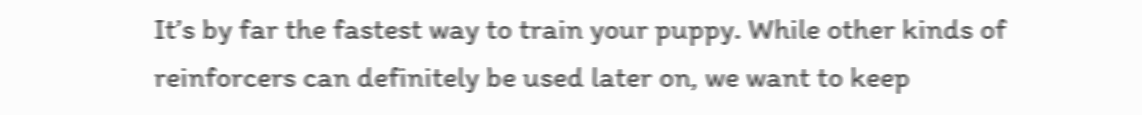It’s by far the fastest way to train your puppy. While other kinds of reinforcers can definitely be used later on, we want to keep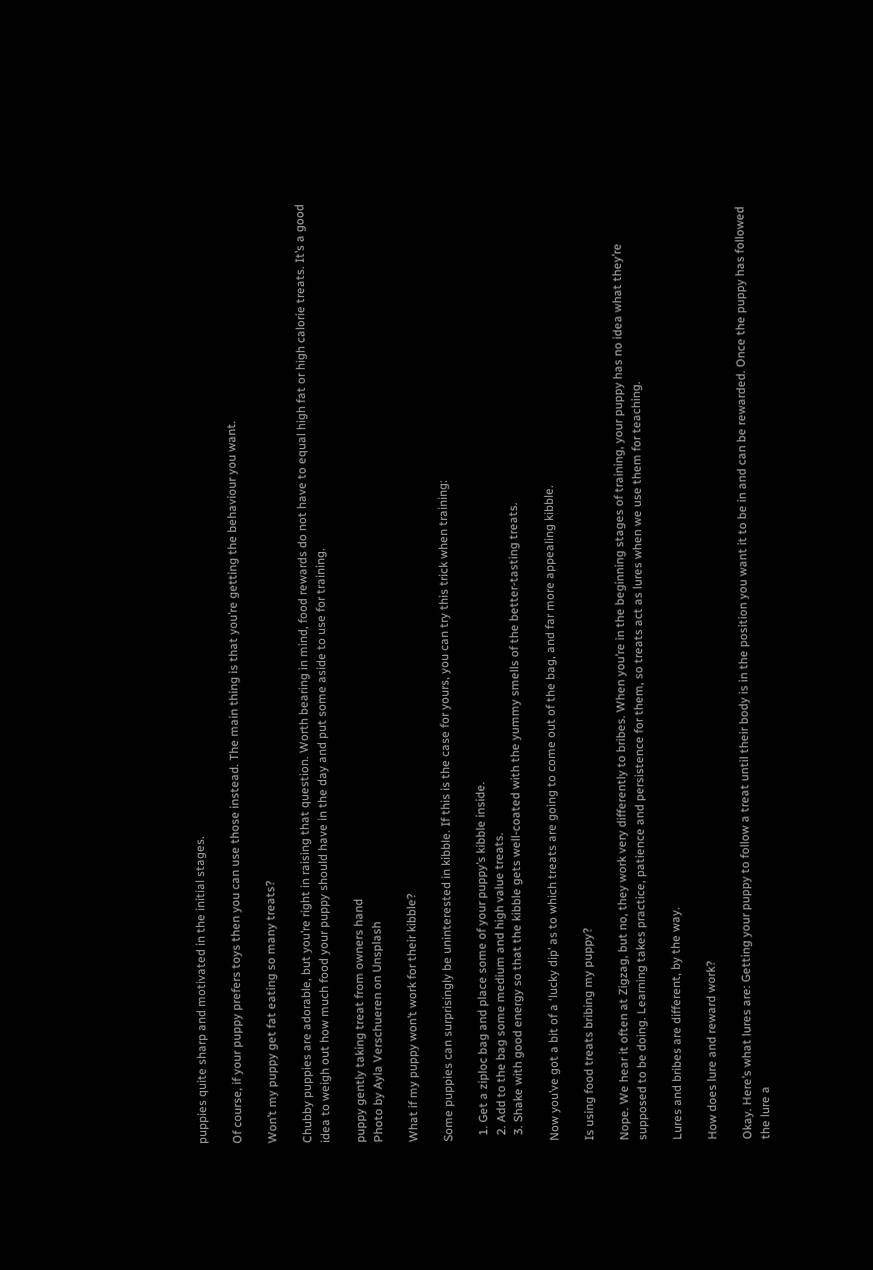puppies quite sharp and motivated in the initial stages.

Of course, if your puppy prefers toys then you can use those instead. The main thing is that you’re getting the behaviour you want.

Won’t my puppy get fat eating so many treats?

Chubby puppies are adorable, but you’re right in raising that question. Worth bearing in mind, food rewards do not have to equal high fat or high calorie treats. It’s a good idea to weigh out how much food your puppy should have in the day and put some aside to use for training.

puppy gently taking treat from owners hand
Photo by Ayla Verschueren on Unsplash

What if my puppy won’t work for their kibble?

Some puppies can surprisingly be uninterested in kibble. If this is the case for yours, you can try this trick when training:

  1. Get a ziploc bag and place some of your puppy’s kibble inside.
  2. Add to the bag some medium and high value treats.
  3. Shake with good energy so that the kibble gets well-coated with the yummy smells of the better-tasting treats.

Now you’ve got a bit of a ‘lucky dip’ as to which treats are going to come out of the bag, and far more appealing kibble.

Is using food treats bribing my puppy?

Nope. We hear it often at Zigzag, but no, they work very differently to bribes. When you’re in the beginning stages of training, your puppy has no idea what they’re supposed to be doing. Learning takes practice, patience and persistence for them, so treats act as lures when we use them for teaching.

Lures and bribes are different, by the way.

How does lure and reward work?

Okay. Here’s what lures are: Getting your puppy to follow a treat until their body is in the position you want it to be in and can be rewarded. Once the puppy has followed the lure a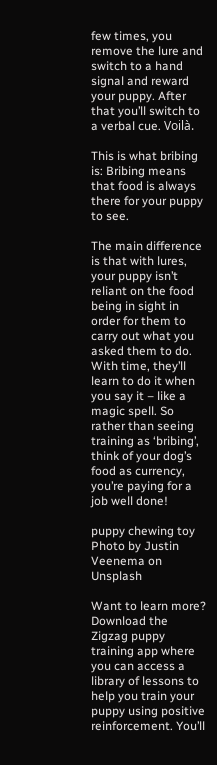few times, you remove the lure and switch to a hand signal and reward your puppy. After that you’ll switch to a verbal cue. Voilà.

This is what bribing is: Bribing means that food is always there for your puppy to see.

The main difference is that with lures, your puppy isn’t reliant on the food being in sight in order for them to carry out what you asked them to do. With time, they’ll learn to do it when you say it – like a magic spell. So rather than seeing training as ‘bribing’, think of your dog’s food as currency, you’re paying for a job well done!

puppy chewing toy
Photo by Justin Veenema on Unsplash

Want to learn more? Download the Zigzag puppy training app where you can access a library of lessons to help you train your puppy using positive reinforcement. You’ll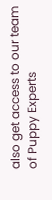also get access to our team of Puppy Experts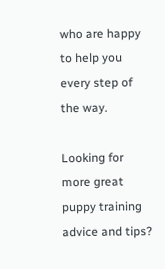who are happy to help you every step of the way.

Looking for more great puppy training advice and tips?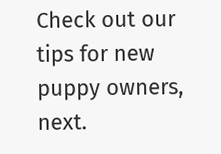Check out our tips for new puppy owners, next.